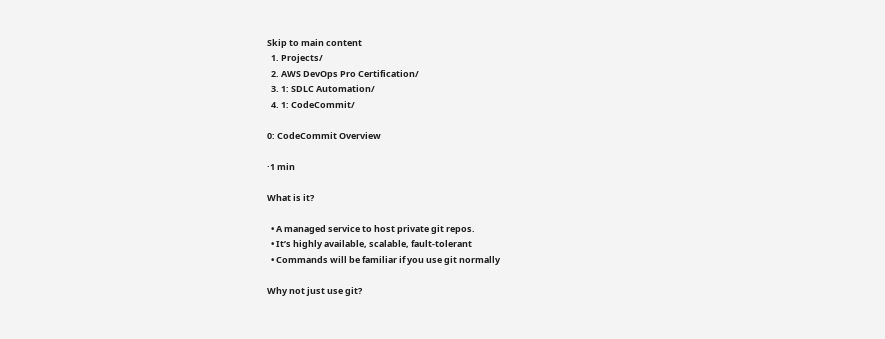Skip to main content
  1. Projects/
  2. AWS DevOps Pro Certification/
  3. 1: SDLC Automation/
  4. 1: CodeCommit/

0: CodeCommit Overview

·1 min

What is it?

  • A managed service to host private git repos.
  • It’s highly available, scalable, fault-tolerant
  • Commands will be familiar if you use git normally

Why not just use git?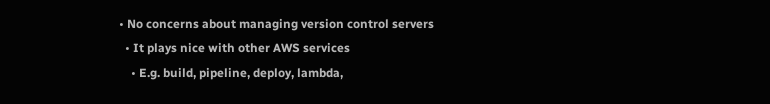• No concerns about managing version control servers
  • It plays nice with other AWS services
    • E.g. build, pipeline, deploy, lambda,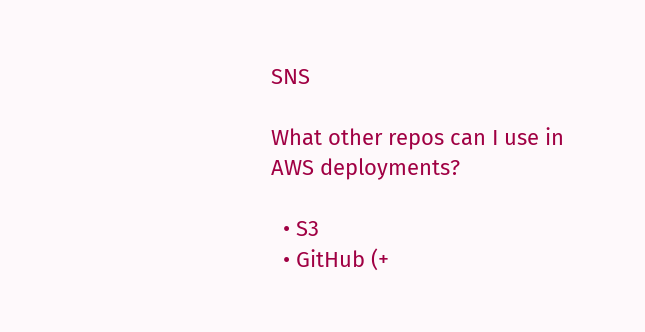SNS

What other repos can I use in AWS deployments?

  • S3
  • GitHub (+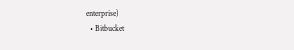enterprise)
  • Bitbucket